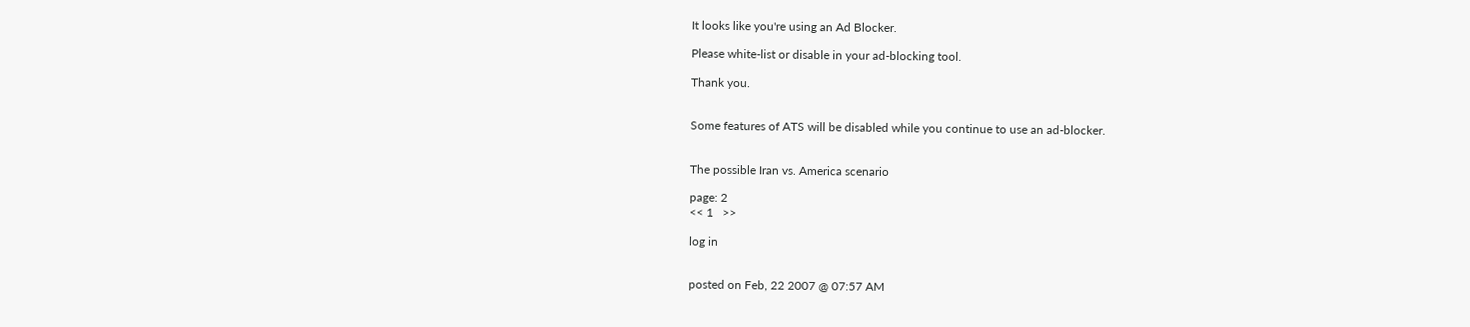It looks like you're using an Ad Blocker.

Please white-list or disable in your ad-blocking tool.

Thank you.


Some features of ATS will be disabled while you continue to use an ad-blocker.


The possible Iran vs. America scenario

page: 2
<< 1   >>

log in


posted on Feb, 22 2007 @ 07:57 AM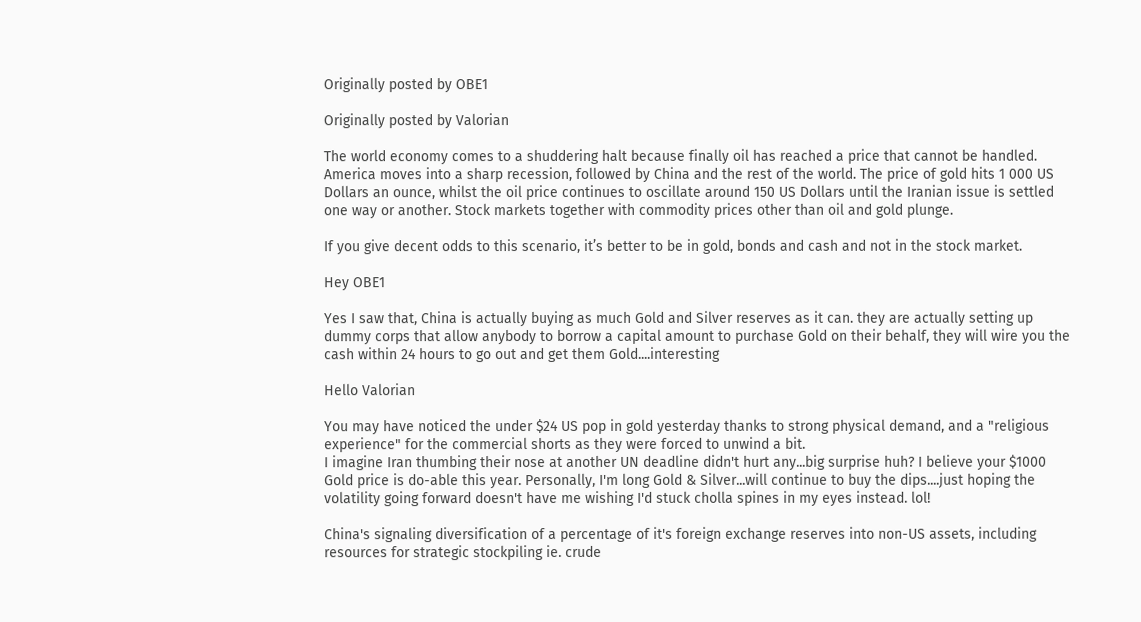Originally posted by OBE1

Originally posted by Valorian

The world economy comes to a shuddering halt because finally oil has reached a price that cannot be handled. America moves into a sharp recession, followed by China and the rest of the world. The price of gold hits 1 000 US Dollars an ounce, whilst the oil price continues to oscillate around 150 US Dollars until the Iranian issue is settled one way or another. Stock markets together with commodity prices other than oil and gold plunge.

If you give decent odds to this scenario, it’s better to be in gold, bonds and cash and not in the stock market.

Hey OBE1

Yes I saw that, China is actually buying as much Gold and Silver reserves as it can. they are actually setting up dummy corps that allow anybody to borrow a capital amount to purchase Gold on their behalf, they will wire you the cash within 24 hours to go out and get them Gold....interesting

Hello Valorian

You may have noticed the under $24 US pop in gold yesterday thanks to strong physical demand, and a "religious experience" for the commercial shorts as they were forced to unwind a bit.
I imagine Iran thumbing their nose at another UN deadline didn't hurt any...big surprise huh? I believe your $1000 Gold price is do-able this year. Personally, I'm long Gold & Silver...will continue to buy the dips....just hoping the volatility going forward doesn't have me wishing I'd stuck cholla spines in my eyes instead. lol!

China's signaling diversification of a percentage of it's foreign exchange reserves into non-US assets, including resources for strategic stockpiling ie. crude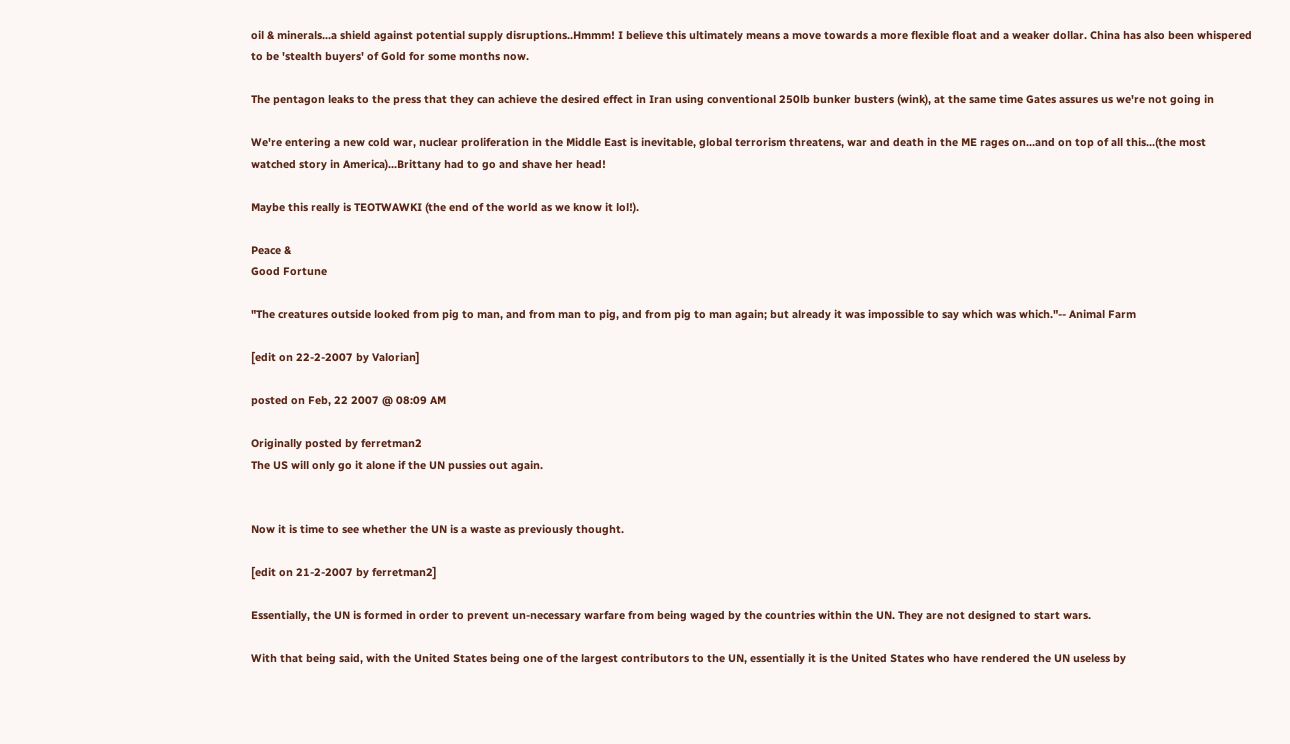oil & minerals...a shield against potential supply disruptions..Hmmm! I believe this ultimately means a move towards a more flexible float and a weaker dollar. China has also been whispered to be 'stealth buyers' of Gold for some months now.

The pentagon leaks to the press that they can achieve the desired effect in Iran using conventional 250lb bunker busters (wink), at the same time Gates assures us we're not going in

We're entering a new cold war, nuclear proliferation in the Middle East is inevitable, global terrorism threatens, war and death in the ME rages on...and on top of all this...(the most watched story in America)...Brittany had to go and shave her head!

Maybe this really is TEOTWAWKI (the end of the world as we know it lol!).

Peace &
Good Fortune

"The creatures outside looked from pig to man, and from man to pig, and from pig to man again; but already it was impossible to say which was which."-- Animal Farm

[edit on 22-2-2007 by Valorian]

posted on Feb, 22 2007 @ 08:09 AM

Originally posted by ferretman2
The US will only go it alone if the UN pussies out again.


Now it is time to see whether the UN is a waste as previously thought.

[edit on 21-2-2007 by ferretman2]

Essentially, the UN is formed in order to prevent un-necessary warfare from being waged by the countries within the UN. They are not designed to start wars.

With that being said, with the United States being one of the largest contributors to the UN, essentially it is the United States who have rendered the UN useless by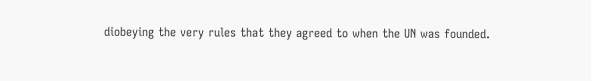diobeying the very rules that they agreed to when the UN was founded.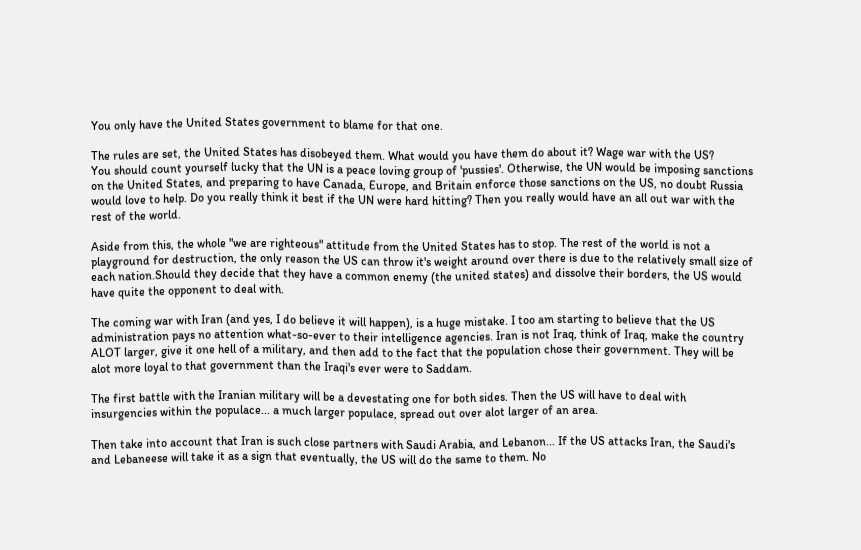You only have the United States government to blame for that one.

The rules are set, the United States has disobeyed them. What would you have them do about it? Wage war with the US?
You should count yourself lucky that the UN is a peace loving group of 'pussies'. Otherwise, the UN would be imposing sanctions on the United States, and preparing to have Canada, Europe, and Britain enforce those sanctions on the US, no doubt Russia would love to help. Do you really think it best if the UN were hard hitting? Then you really would have an all out war with the rest of the world.

Aside from this, the whole "we are righteous" attitude from the United States has to stop. The rest of the world is not a playground for destruction, the only reason the US can throw it's weight around over there is due to the relatively small size of each nation.Should they decide that they have a common enemy (the united states) and dissolve their borders, the US would have quite the opponent to deal with.

The coming war with Iran (and yes, I do believe it will happen), is a huge mistake. I too am starting to believe that the US administration pays no attention what-so-ever to their intelligence agencies. Iran is not Iraq, think of Iraq, make the country ALOT larger, give it one hell of a military, and then add to the fact that the population chose their government. They will be alot more loyal to that government than the Iraqi's ever were to Saddam.

The first battle with the Iranian military will be a devestating one for both sides. Then the US will have to deal with insurgencies within the populace... a much larger populace, spread out over alot larger of an area.

Then take into account that Iran is such close partners with Saudi Arabia, and Lebanon... If the US attacks Iran, the Saudi's and Lebaneese will take it as a sign that eventually, the US will do the same to them. No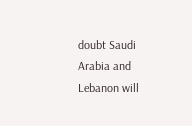doubt Saudi Arabia and Lebanon will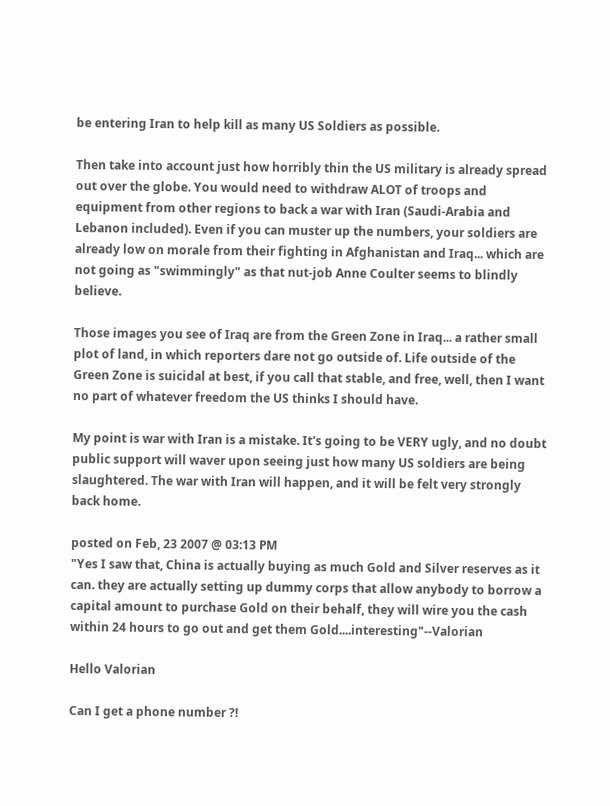be entering Iran to help kill as many US Soldiers as possible.

Then take into account just how horribly thin the US military is already spread out over the globe. You would need to withdraw ALOT of troops and equipment from other regions to back a war with Iran (Saudi-Arabia and Lebanon included). Even if you can muster up the numbers, your soldiers are already low on morale from their fighting in Afghanistan and Iraq... which are not going as "swimmingly" as that nut-job Anne Coulter seems to blindly believe.

Those images you see of Iraq are from the Green Zone in Iraq... a rather small plot of land, in which reporters dare not go outside of. Life outside of the Green Zone is suicidal at best, if you call that stable, and free, well, then I want no part of whatever freedom the US thinks I should have.

My point is war with Iran is a mistake. It's going to be VERY ugly, and no doubt public support will waver upon seeing just how many US soldiers are being slaughtered. The war with Iran will happen, and it will be felt very strongly back home.

posted on Feb, 23 2007 @ 03:13 PM
"Yes I saw that, China is actually buying as much Gold and Silver reserves as it can. they are actually setting up dummy corps that allow anybody to borrow a capital amount to purchase Gold on their behalf, they will wire you the cash within 24 hours to go out and get them Gold....interesting"--Valorian

Hello Valorian

Can I get a phone number ?!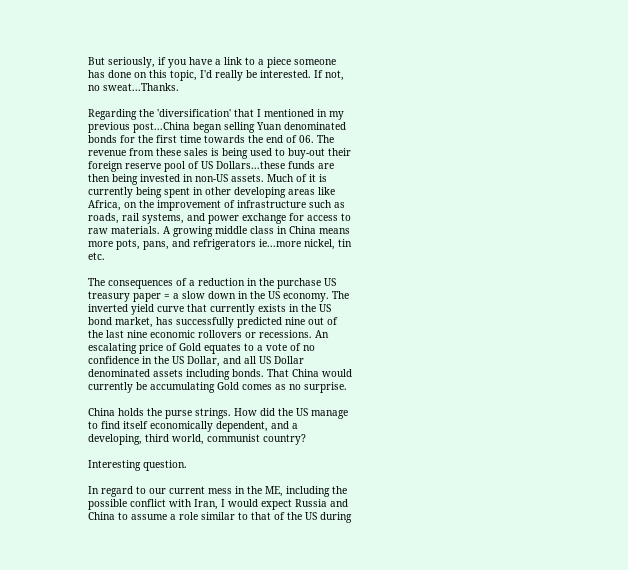But seriously, if you have a link to a piece someone has done on this topic, I'd really be interested. If not, no sweat...Thanks.

Regarding the 'diversification' that I mentioned in my previous post...China began selling Yuan denominated bonds for the first time towards the end of 06. The revenue from these sales is being used to buy-out their foreign reserve pool of US Dollars...these funds are then being invested in non-US assets. Much of it is currently being spent in other developing areas like Africa, on the improvement of infrastructure such as roads, rail systems, and power exchange for access to raw materials. A growing middle class in China means more pots, pans, and refrigerators ie...more nickel, tin etc.

The consequences of a reduction in the purchase US treasury paper = a slow down in the US economy. The inverted yield curve that currently exists in the US bond market, has successfully predicted nine out of the last nine economic rollovers or recessions. An escalating price of Gold equates to a vote of no confidence in the US Dollar, and all US Dollar denominated assets including bonds. That China would currently be accumulating Gold comes as no surprise.

China holds the purse strings. How did the US manage to find itself economically dependent, and a developing, third world, communist country?

Interesting question.

In regard to our current mess in the ME, including the possible conflict with Iran, I would expect Russia and China to assume a role similar to that of the US during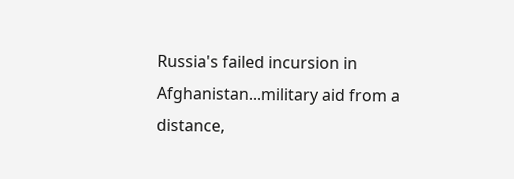Russia's failed incursion in Afghanistan...military aid from a distance,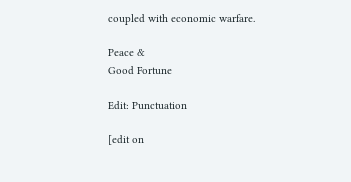coupled with economic warfare.

Peace &
Good Fortune

Edit: Punctuation

[edit on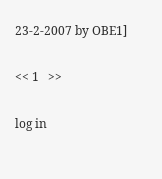23-2-2007 by OBE1]

<< 1   >>

log in